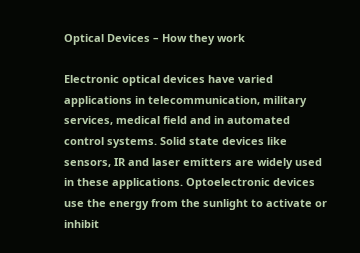Optical Devices – How they work

Electronic optical devices have varied applications in telecommunication, military services, medical field and in automated control systems. Solid state devices like sensors, IR and laser emitters are widely used in these applications. Optoelectronic devices use the energy from the sunlight to activate or inhibit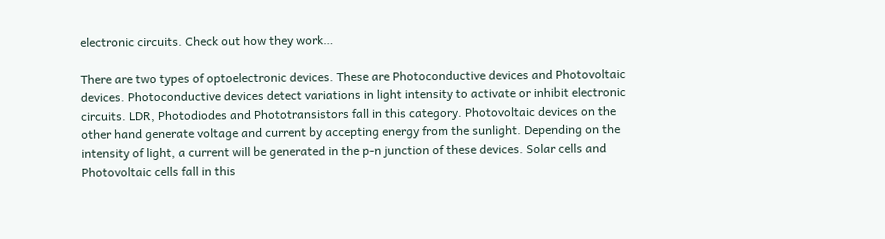electronic circuits. Check out how they work…

There are two types of optoelectronic devices. These are Photoconductive devices and Photovoltaic devices. Photoconductive devices detect variations in light intensity to activate or inhibit electronic circuits. LDR, Photodiodes and Phototransistors fall in this category. Photovoltaic devices on the other hand generate voltage and current by accepting energy from the sunlight. Depending on the intensity of light, a current will be generated in the p-n junction of these devices. Solar cells and Photovoltaic cells fall in this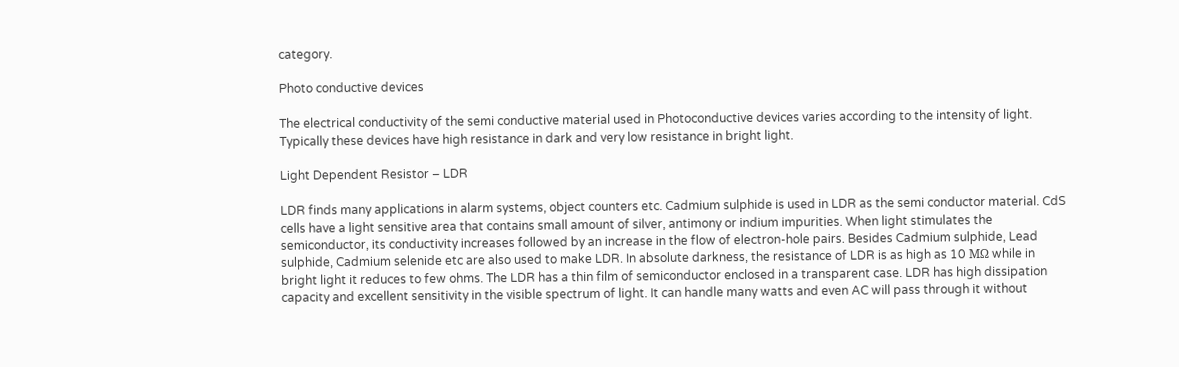category.

Photo conductive devices

The electrical conductivity of the semi conductive material used in Photoconductive devices varies according to the intensity of light. Typically these devices have high resistance in dark and very low resistance in bright light.

Light Dependent Resistor – LDR

LDR finds many applications in alarm systems, object counters etc. Cadmium sulphide is used in LDR as the semi conductor material. CdS cells have a light sensitive area that contains small amount of silver, antimony or indium impurities. When light stimulates the semiconductor, its conductivity increases followed by an increase in the flow of electron-hole pairs. Besides Cadmium sulphide, Lead sulphide, Cadmium selenide etc are also used to make LDR. In absolute darkness, the resistance of LDR is as high as 10 MΩ while in bright light it reduces to few ohms. The LDR has a thin film of semiconductor enclosed in a transparent case. LDR has high dissipation capacity and excellent sensitivity in the visible spectrum of light. It can handle many watts and even AC will pass through it without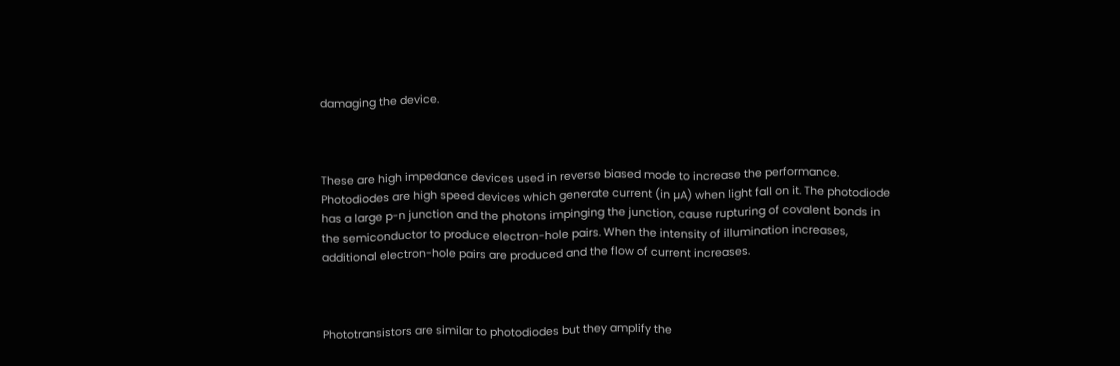damaging the device.



These are high impedance devices used in reverse biased mode to increase the performance. Photodiodes are high speed devices which generate current (in µA) when light fall on it. The photodiode has a large p-n junction and the photons impinging the junction, cause rupturing of covalent bonds in the semiconductor to produce electron-hole pairs. When the intensity of illumination increases, additional electron-hole pairs are produced and the flow of current increases.



Phototransistors are similar to photodiodes but they amplify the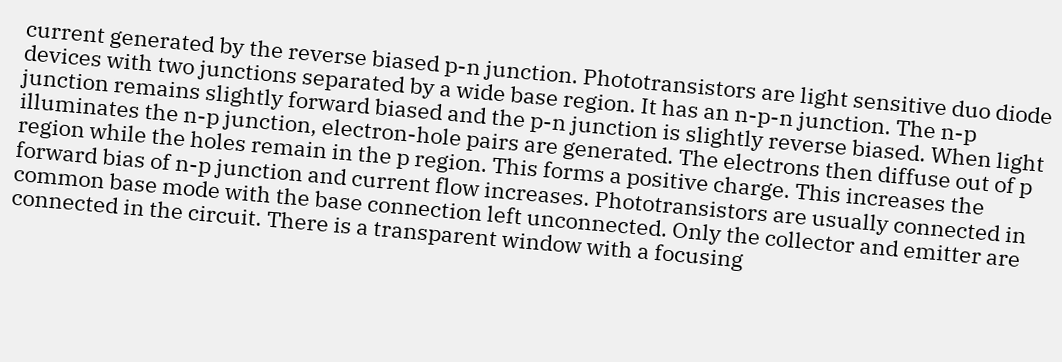current generated by the reverse biased p-n junction. Phototransistors are light sensitive duo diode devices with two junctions separated by a wide base region. It has an n-p-n junction. The n-p junction remains slightly forward biased and the p-n junction is slightly reverse biased. When light illuminates the n-p junction, electron-hole pairs are generated. The electrons then diffuse out of p region while the holes remain in the p region. This forms a positive charge. This increases the forward bias of n-p junction and current flow increases. Phototransistors are usually connected in common base mode with the base connection left unconnected. Only the collector and emitter are connected in the circuit. There is a transparent window with a focusing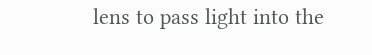lens to pass light into the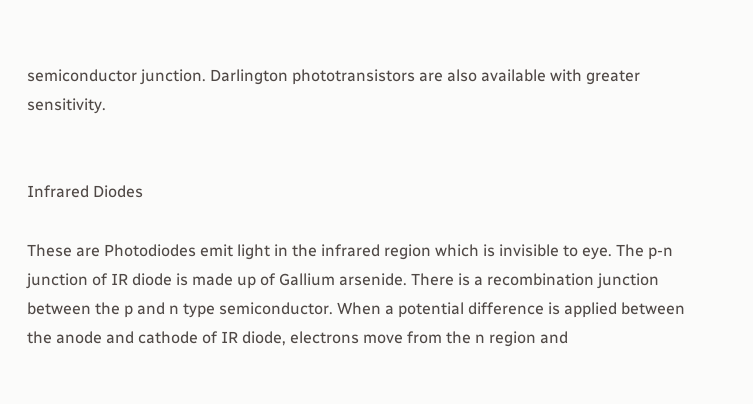semiconductor junction. Darlington phototransistors are also available with greater sensitivity.


Infrared Diodes

These are Photodiodes emit light in the infrared region which is invisible to eye. The p-n junction of IR diode is made up of Gallium arsenide. There is a recombination junction between the p and n type semiconductor. When a potential difference is applied between the anode and cathode of IR diode, electrons move from the n region and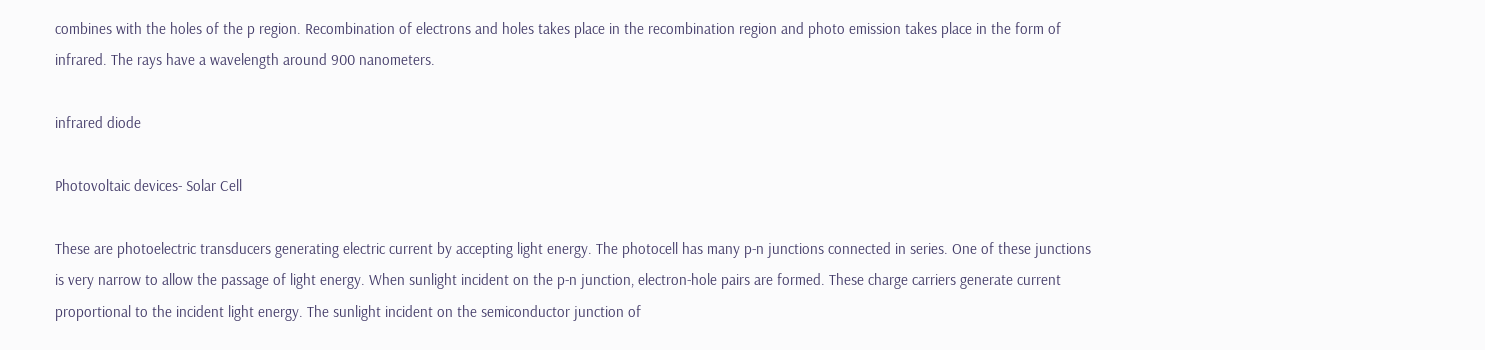combines with the holes of the p region. Recombination of electrons and holes takes place in the recombination region and photo emission takes place in the form of infrared. The rays have a wavelength around 900 nanometers.

infrared diode

Photovoltaic devices- Solar Cell

These are photoelectric transducers generating electric current by accepting light energy. The photocell has many p-n junctions connected in series. One of these junctions is very narrow to allow the passage of light energy. When sunlight incident on the p-n junction, electron-hole pairs are formed. These charge carriers generate current proportional to the incident light energy. The sunlight incident on the semiconductor junction of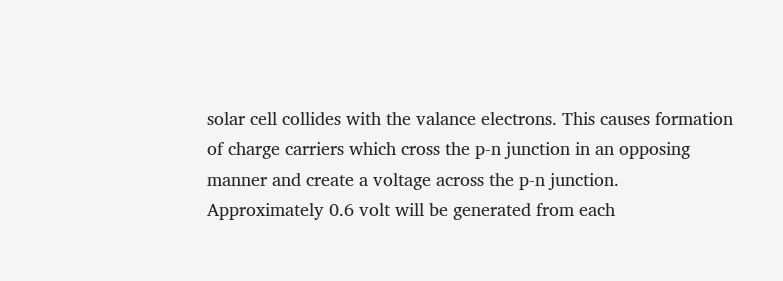solar cell collides with the valance electrons. This causes formation of charge carriers which cross the p-n junction in an opposing manner and create a voltage across the p-n junction. Approximately 0.6 volt will be generated from each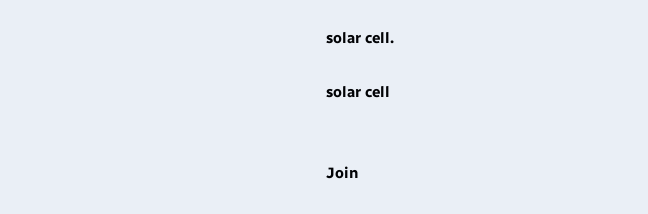solar cell.

solar cell


Join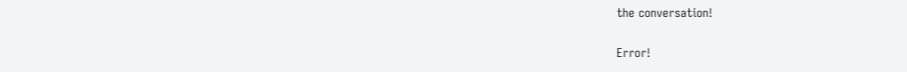the conversation!

Error!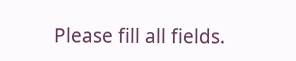Please fill all fields.